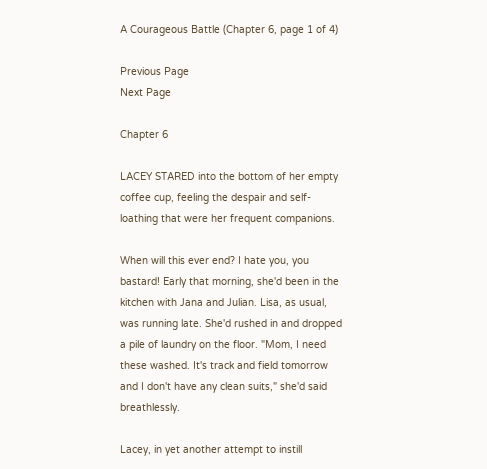A Courageous Battle (Chapter 6, page 1 of 4)

Previous Page
Next Page

Chapter 6

LACEY STARED into the bottom of her empty coffee cup, feeling the despair and self-loathing that were her frequent companions.

When will this ever end? I hate you, you bastard! Early that morning, she'd been in the kitchen with Jana and Julian. Lisa, as usual, was running late. She'd rushed in and dropped a pile of laundry on the floor. "Mom, I need these washed. It's track and field tomorrow and I don't have any clean suits," she'd said breathlessly.

Lacey, in yet another attempt to instill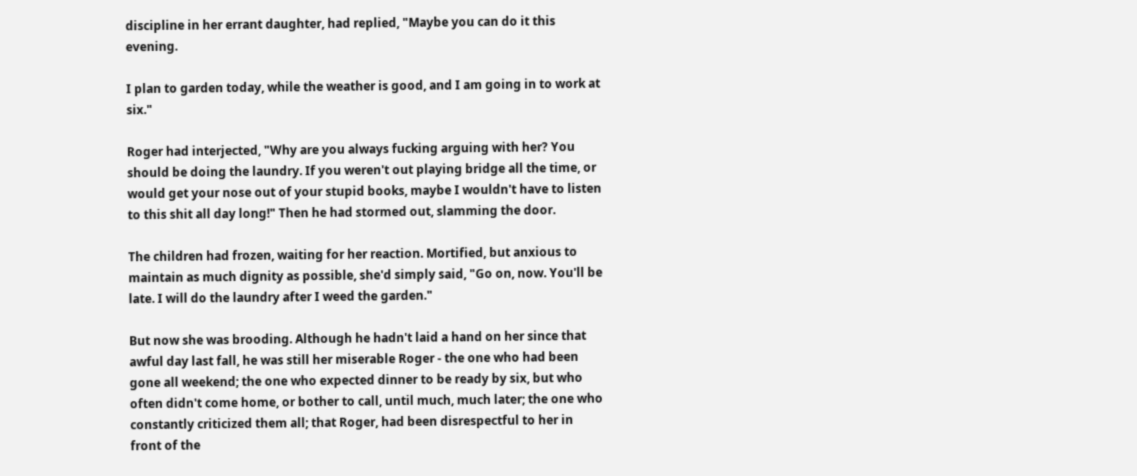discipline in her errant daughter, had replied, "Maybe you can do it this evening.

I plan to garden today, while the weather is good, and I am going in to work at six."

Roger had interjected, "Why are you always fucking arguing with her? You should be doing the laundry. If you weren't out playing bridge all the time, or would get your nose out of your stupid books, maybe I wouldn't have to listen to this shit all day long!" Then he had stormed out, slamming the door.

The children had frozen, waiting for her reaction. Mortified, but anxious to maintain as much dignity as possible, she'd simply said, "Go on, now. You'll be late. I will do the laundry after I weed the garden."

But now she was brooding. Although he hadn't laid a hand on her since that awful day last fall, he was still her miserable Roger - the one who had been gone all weekend; the one who expected dinner to be ready by six, but who often didn't come home, or bother to call, until much, much later; the one who constantly criticized them all; that Roger, had been disrespectful to her in front of the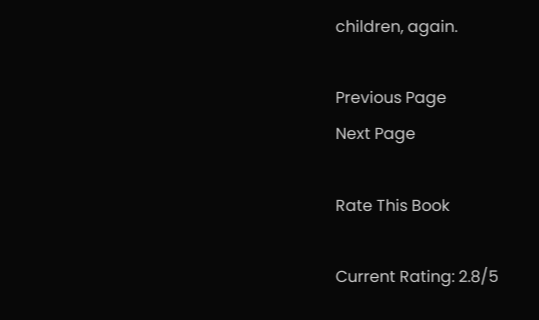children, again.

Previous Page
Next Page

Rate This Book

Current Rating: 2.8/5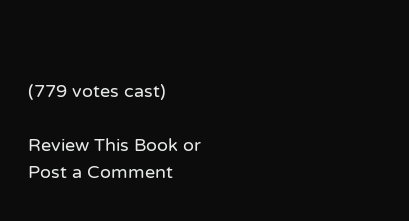(779 votes cast)

Review This Book or Post a Comment